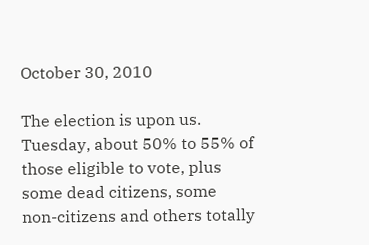October 30, 2010

The election is upon us. Tuesday, about 50% to 55% of those eligible to vote, plus some dead citizens, some non-citizens and others totally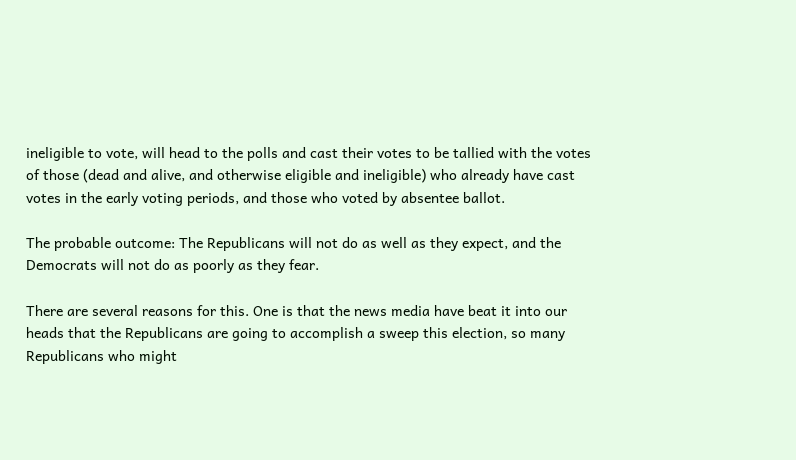ineligible to vote, will head to the polls and cast their votes to be tallied with the votes of those (dead and alive, and otherwise eligible and ineligible) who already have cast votes in the early voting periods, and those who voted by absentee ballot.

The probable outcome: The Republicans will not do as well as they expect, and the Democrats will not do as poorly as they fear.

There are several reasons for this. One is that the news media have beat it into our heads that the Republicans are going to accomplish a sweep this election, so many Republicans who might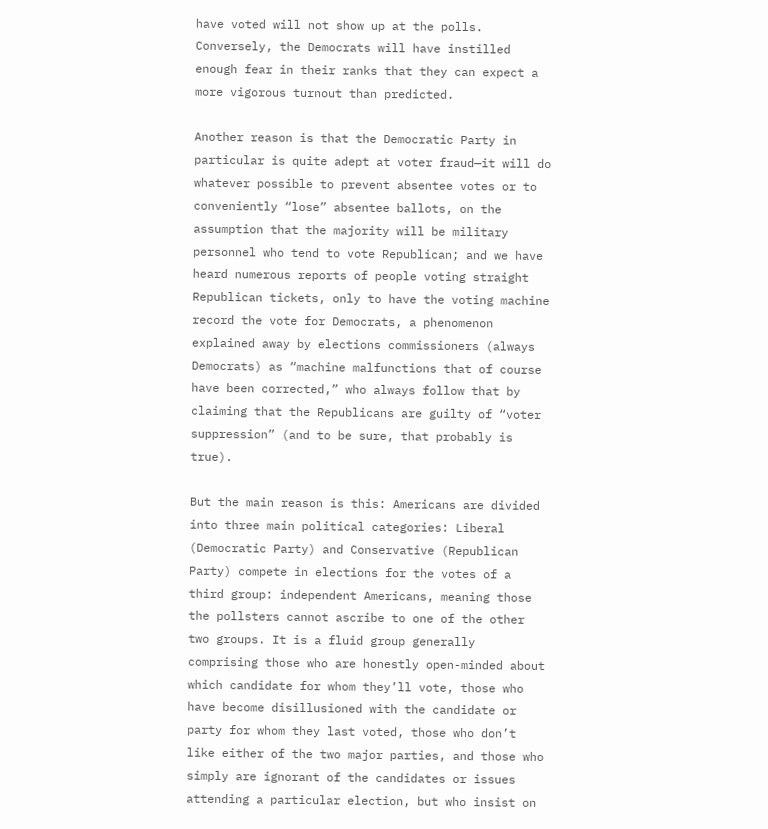have voted will not show up at the polls. Conversely, the Democrats will have instilled enough fear in their ranks that they can expect a more vigorous turnout than predicted.

Another reason is that the Democratic Party in particular is quite adept at voter fraud—it will do whatever possible to prevent absentee votes or to conveniently “lose” absentee ballots, on the assumption that the majority will be military personnel who tend to vote Republican; and we have heard numerous reports of people voting straight Republican tickets, only to have the voting machine record the vote for Democrats, a phenomenon explained away by elections commissioners (always Democrats) as “machine malfunctions that of course have been corrected,” who always follow that by claiming that the Republicans are guilty of “voter suppression” (and to be sure, that probably is true).

But the main reason is this: Americans are divided into three main political categories: Liberal (Democratic Party) and Conservative (Republican Party) compete in elections for the votes of a third group: independent Americans, meaning those the pollsters cannot ascribe to one of the other two groups. It is a fluid group generally comprising those who are honestly open-minded about which candidate for whom they’ll vote, those who have become disillusioned with the candidate or party for whom they last voted, those who don’t like either of the two major parties, and those who simply are ignorant of the candidates or issues attending a particular election, but who insist on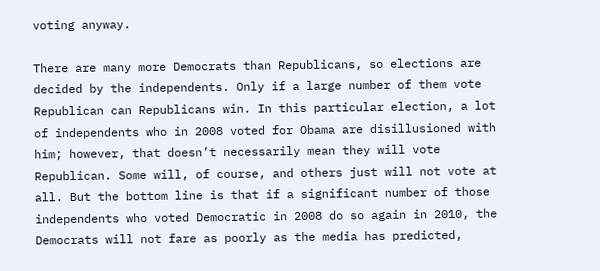voting anyway.

There are many more Democrats than Republicans, so elections are decided by the independents. Only if a large number of them vote Republican can Republicans win. In this particular election, a lot of independents who in 2008 voted for Obama are disillusioned with him; however, that doesn’t necessarily mean they will vote Republican. Some will, of course, and others just will not vote at all. But the bottom line is that if a significant number of those independents who voted Democratic in 2008 do so again in 2010, the Democrats will not fare as poorly as the media has predicted,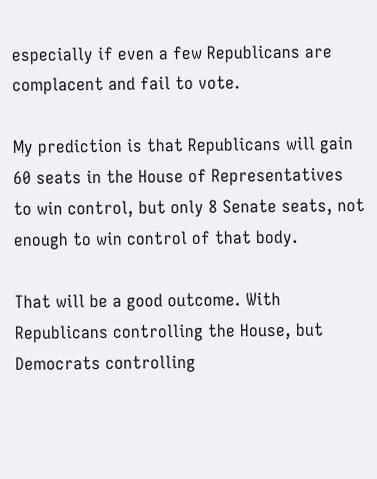especially if even a few Republicans are complacent and fail to vote.

My prediction is that Republicans will gain 60 seats in the House of Representatives to win control, but only 8 Senate seats, not enough to win control of that body.

That will be a good outcome. With Republicans controlling the House, but Democrats controlling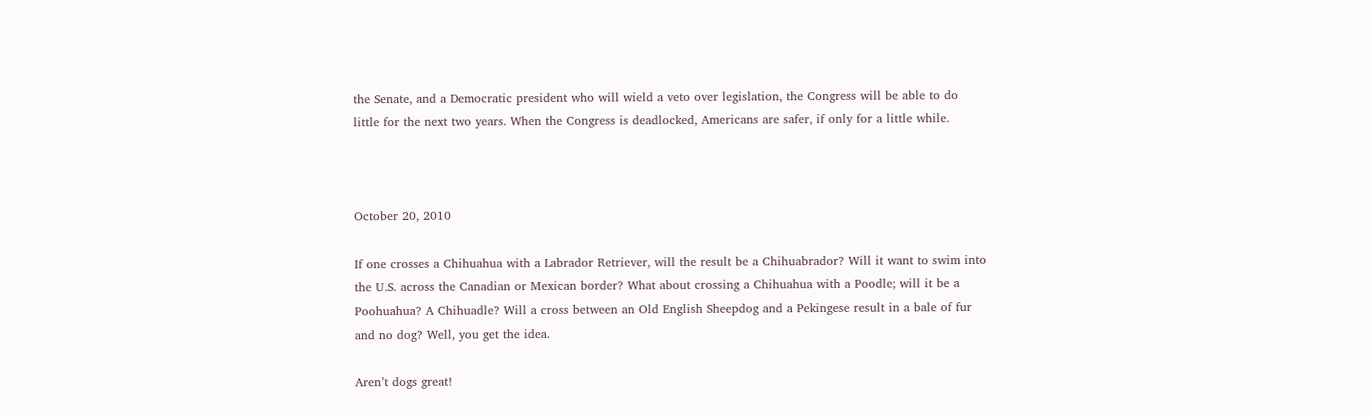the Senate, and a Democratic president who will wield a veto over legislation, the Congress will be able to do little for the next two years. When the Congress is deadlocked, Americans are safer, if only for a little while.



October 20, 2010

If one crosses a Chihuahua with a Labrador Retriever, will the result be a Chihuabrador? Will it want to swim into the U.S. across the Canadian or Mexican border? What about crossing a Chihuahua with a Poodle; will it be a Poohuahua? A Chihuadle? Will a cross between an Old English Sheepdog and a Pekingese result in a bale of fur and no dog? Well, you get the idea.

Aren’t dogs great!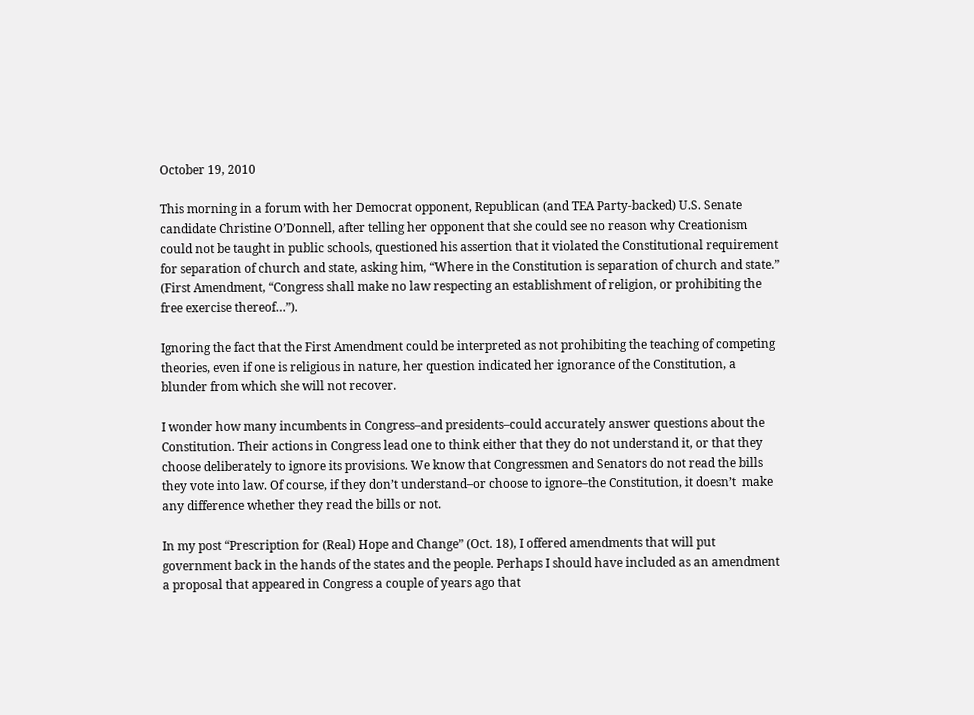October 19, 2010

This morning in a forum with her Democrat opponent, Republican (and TEA Party-backed) U.S. Senate candidate Christine O’Donnell, after telling her opponent that she could see no reason why Creationism could not be taught in public schools, questioned his assertion that it violated the Constitutional requirement for separation of church and state, asking him, “Where in the Constitution is separation of church and state.” (First Amendment, “Congress shall make no law respecting an establishment of religion, or prohibiting the free exercise thereof…”).

Ignoring the fact that the First Amendment could be interpreted as not prohibiting the teaching of competing theories, even if one is religious in nature, her question indicated her ignorance of the Constitution, a blunder from which she will not recover.

I wonder how many incumbents in Congress–and presidents–could accurately answer questions about the Constitution. Their actions in Congress lead one to think either that they do not understand it, or that they choose deliberately to ignore its provisions. We know that Congressmen and Senators do not read the bills they vote into law. Of course, if they don’t understand–or choose to ignore–the Constitution, it doesn’t  make any difference whether they read the bills or not.

In my post “Prescription for (Real) Hope and Change” (Oct. 18), I offered amendments that will put government back in the hands of the states and the people. Perhaps I should have included as an amendment a proposal that appeared in Congress a couple of years ago that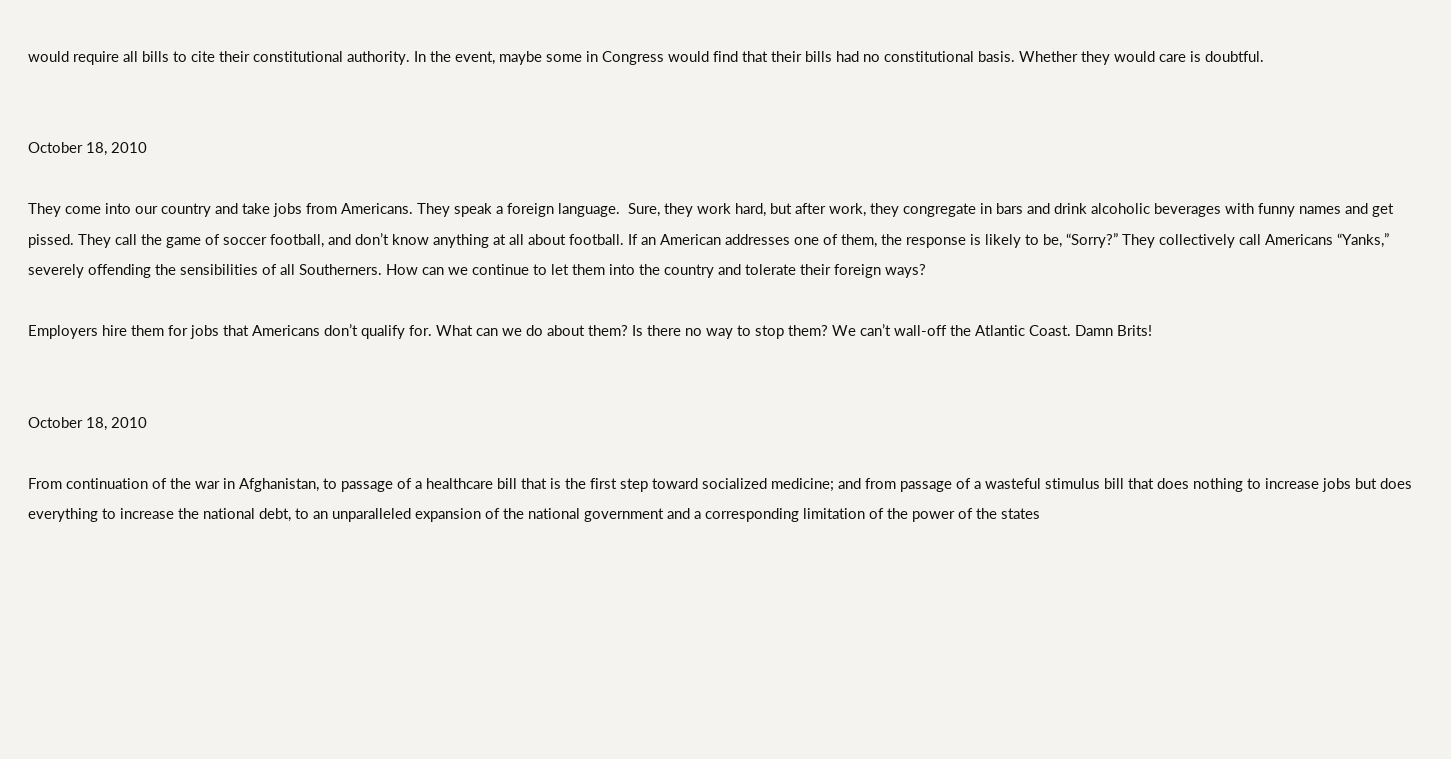would require all bills to cite their constitutional authority. In the event, maybe some in Congress would find that their bills had no constitutional basis. Whether they would care is doubtful.


October 18, 2010

They come into our country and take jobs from Americans. They speak a foreign language.  Sure, they work hard, but after work, they congregate in bars and drink alcoholic beverages with funny names and get pissed. They call the game of soccer football, and don’t know anything at all about football. If an American addresses one of them, the response is likely to be, “Sorry?” They collectively call Americans “Yanks,” severely offending the sensibilities of all Southerners. How can we continue to let them into the country and tolerate their foreign ways?

Employers hire them for jobs that Americans don’t qualify for. What can we do about them? Is there no way to stop them? We can’t wall-off the Atlantic Coast. Damn Brits!


October 18, 2010

From continuation of the war in Afghanistan, to passage of a healthcare bill that is the first step toward socialized medicine; and from passage of a wasteful stimulus bill that does nothing to increase jobs but does everything to increase the national debt, to an unparalleled expansion of the national government and a corresponding limitation of the power of the states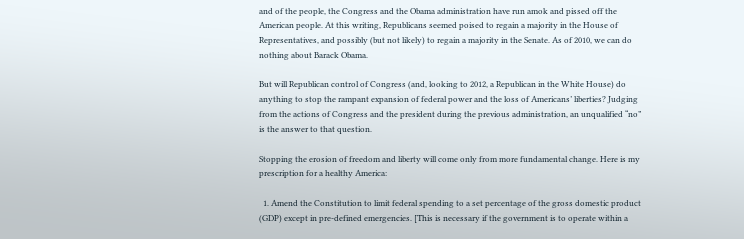and of the people, the Congress and the Obama administration have run amok and pissed off the American people. At this writing, Republicans seemed poised to regain a majority in the House of Representatives, and possibly (but not likely) to regain a majority in the Senate. As of 2010, we can do nothing about Barack Obama.

But will Republican control of Congress (and, looking to 2012, a Republican in the White House) do anything to stop the rampant expansion of federal power and the loss of Americans’ liberties? Judging from the actions of Congress and the president during the previous administration, an unqualified “no” is the answer to that question.

Stopping the erosion of freedom and liberty will come only from more fundamental change. Here is my prescription for a healthy America:

  1. Amend the Constitution to limit federal spending to a set percentage of the gross domestic product (GDP) except in pre-defined emergencies. [This is necessary if the government is to operate within a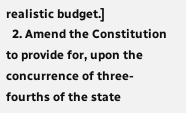realistic budget.]
  2. Amend the Constitution to provide for, upon the concurrence of three-fourths of the state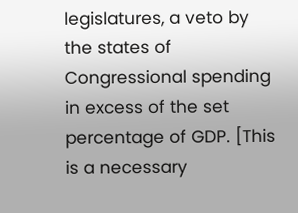legislatures, a veto by the states of Congressional spending in excess of the set percentage of GDP. [This is a necessary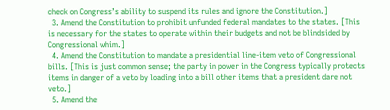check on Congress’s ability to suspend its rules and ignore the Constitution.]
  3. Amend the Constitution to prohibit unfunded federal mandates to the states. [This is necessary for the states to operate within their budgets and not be blindsided by Congressional whim.]
  4. Amend the Constitution to mandate a presidential line-item veto of Congressional bills. [This is just common sense; the party in power in the Congress typically protects items in danger of a veto by loading into a bill other items that a president dare not veto.]
  5. Amend the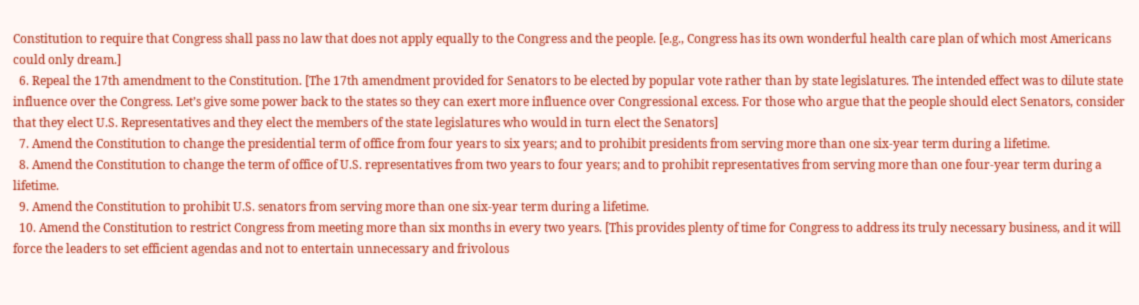Constitution to require that Congress shall pass no law that does not apply equally to the Congress and the people. [e.g., Congress has its own wonderful health care plan of which most Americans could only dream.]
  6. Repeal the 17th amendment to the Constitution. [The 17th amendment provided for Senators to be elected by popular vote rather than by state legislatures. The intended effect was to dilute state influence over the Congress. Let’s give some power back to the states so they can exert more influence over Congressional excess. For those who argue that the people should elect Senators, consider that they elect U.S. Representatives and they elect the members of the state legislatures who would in turn elect the Senators]
  7. Amend the Constitution to change the presidential term of office from four years to six years; and to prohibit presidents from serving more than one six-year term during a lifetime.
  8. Amend the Constitution to change the term of office of U.S. representatives from two years to four years; and to prohibit representatives from serving more than one four-year term during a lifetime.
  9. Amend the Constitution to prohibit U.S. senators from serving more than one six-year term during a lifetime.
  10. Amend the Constitution to restrict Congress from meeting more than six months in every two years. [This provides plenty of time for Congress to address its truly necessary business, and it will force the leaders to set efficient agendas and not to entertain unnecessary and frivolous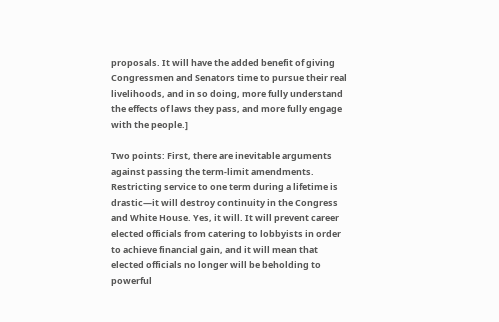proposals. It will have the added benefit of giving Congressmen and Senators time to pursue their real livelihoods, and in so doing, more fully understand the effects of laws they pass, and more fully engage with the people.]

Two points: First, there are inevitable arguments against passing the term-limit amendments. Restricting service to one term during a lifetime is drastic—it will destroy continuity in the Congress and White House. Yes, it will. It will prevent career elected officials from catering to lobbyists in order to achieve financial gain, and it will mean that elected officials no longer will be beholding to powerful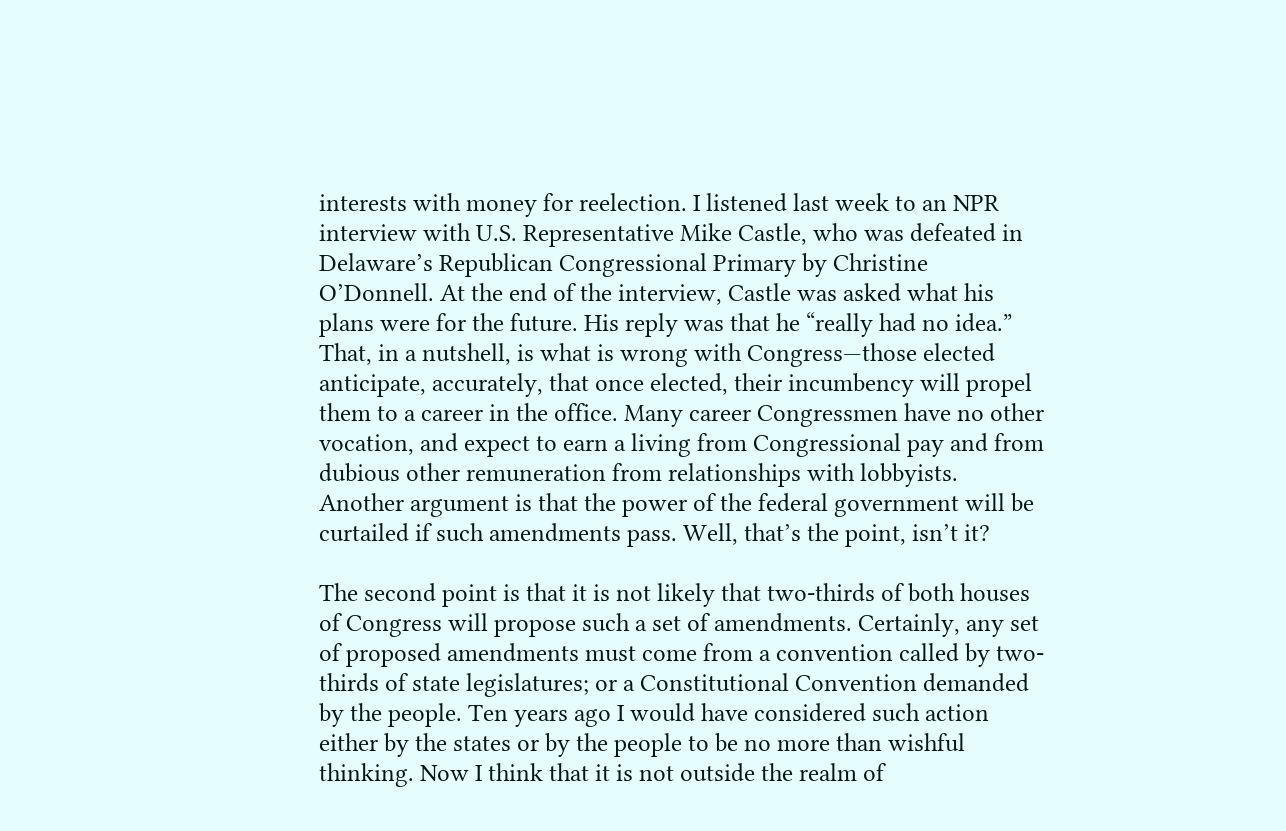interests with money for reelection. I listened last week to an NPR interview with U.S. Representative Mike Castle, who was defeated in Delaware’s Republican Congressional Primary by Christine O’Donnell. At the end of the interview, Castle was asked what his plans were for the future. His reply was that he “really had no idea.” That, in a nutshell, is what is wrong with Congress—those elected anticipate, accurately, that once elected, their incumbency will propel them to a career in the office. Many career Congressmen have no other vocation, and expect to earn a living from Congressional pay and from dubious other remuneration from relationships with lobbyists. Another argument is that the power of the federal government will be curtailed if such amendments pass. Well, that’s the point, isn’t it?

The second point is that it is not likely that two-thirds of both houses of Congress will propose such a set of amendments. Certainly, any set of proposed amendments must come from a convention called by two-thirds of state legislatures; or a Constitutional Convention demanded by the people. Ten years ago I would have considered such action either by the states or by the people to be no more than wishful thinking. Now I think that it is not outside the realm of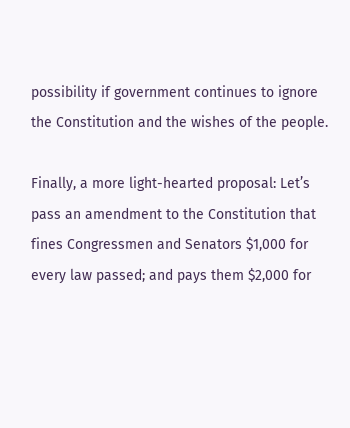possibility if government continues to ignore the Constitution and the wishes of the people.

Finally, a more light-hearted proposal: Let’s pass an amendment to the Constitution that fines Congressmen and Senators $1,000 for every law passed; and pays them $2,000 for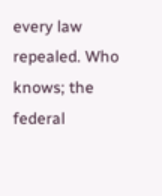every law repealed. Who knows; the federal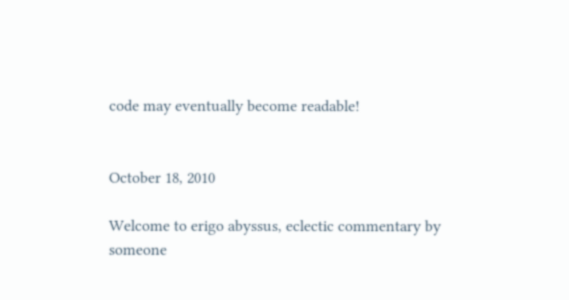code may eventually become readable!


October 18, 2010

Welcome to erigo abyssus, eclectic commentary by someone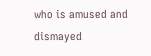who is amused and dismayed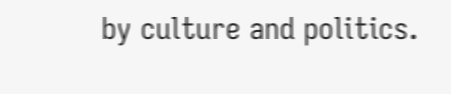by culture and politics.